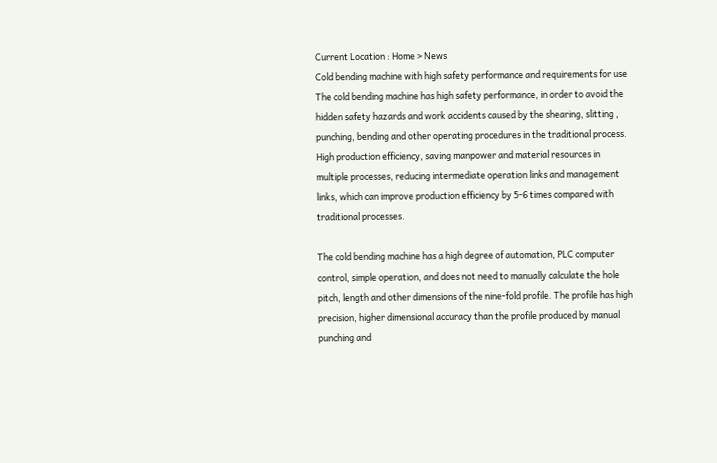Current Location : Home > News
Cold bending machine with high safety performance and requirements for use The cold bending machine has high safety performance, in order to avoid the hidden safety hazards and work accidents caused by the shearing, slitting , punching, bending and other operating procedures in the traditional process. High production efficiency, saving manpower and material resources in multiple processes, reducing intermediate operation links and management links, which can improve production efficiency by 5-6 times compared with traditional processes.

The cold bending machine has a high degree of automation, PLC computer control, simple operation, and does not need to manually calculate the hole pitch, length and other dimensions of the nine-fold profile. The profile has high precision, higher dimensional accuracy than the profile produced by manual punching and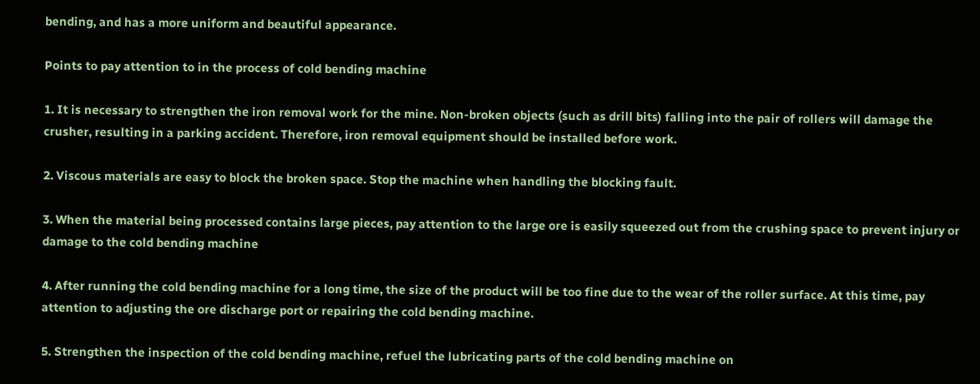bending, and has a more uniform and beautiful appearance.

Points to pay attention to in the process of cold bending machine

1. It is necessary to strengthen the iron removal work for the mine. Non-broken objects (such as drill bits) falling into the pair of rollers will damage the crusher, resulting in a parking accident. Therefore, iron removal equipment should be installed before work.

2. Viscous materials are easy to block the broken space. Stop the machine when handling the blocking fault.

3. When the material being processed contains large pieces, pay attention to the large ore is easily squeezed out from the crushing space to prevent injury or damage to the cold bending machine

4. After running the cold bending machine for a long time, the size of the product will be too fine due to the wear of the roller surface. At this time, pay attention to adjusting the ore discharge port or repairing the cold bending machine.

5. Strengthen the inspection of the cold bending machine, refuel the lubricating parts of the cold bending machine on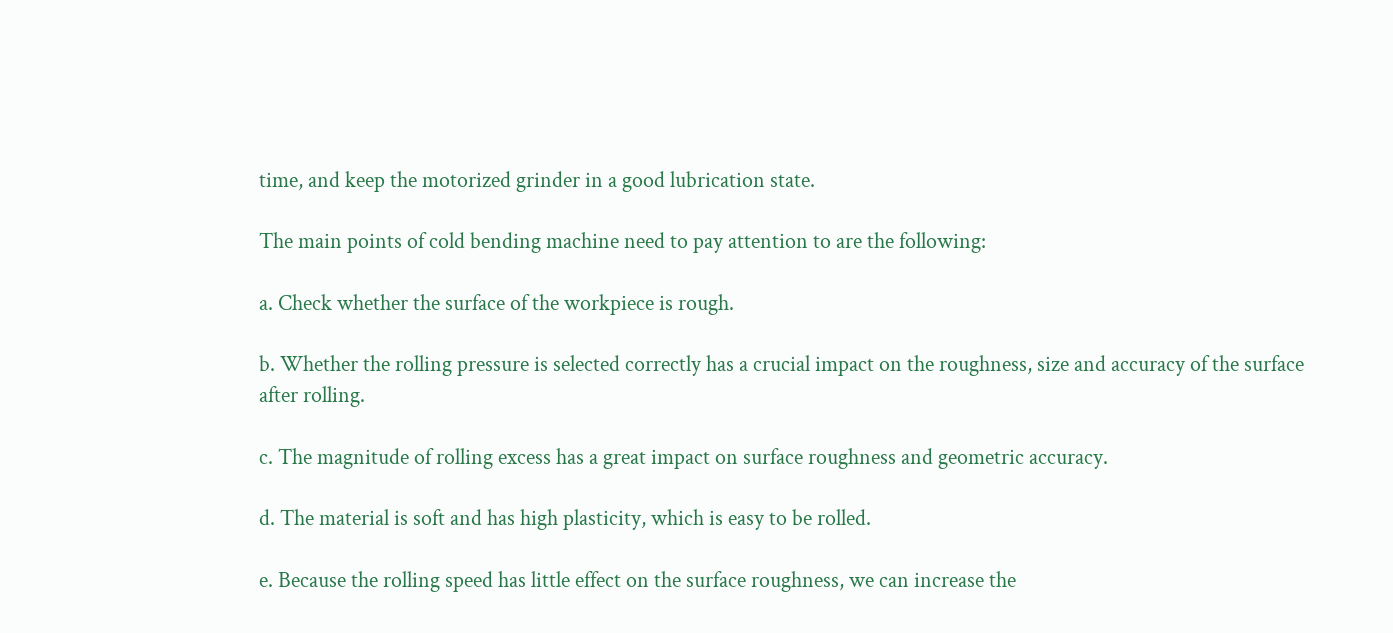time, and keep the motorized grinder in a good lubrication state.

The main points of cold bending machine need to pay attention to are the following:

a. Check whether the surface of the workpiece is rough.

b. Whether the rolling pressure is selected correctly has a crucial impact on the roughness, size and accuracy of the surface after rolling.

c. The magnitude of rolling excess has a great impact on surface roughness and geometric accuracy.

d. The material is soft and has high plasticity, which is easy to be rolled.

e. Because the rolling speed has little effect on the surface roughness, we can increase the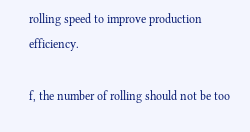rolling speed to improve production efficiency.

f, the number of rolling should not be too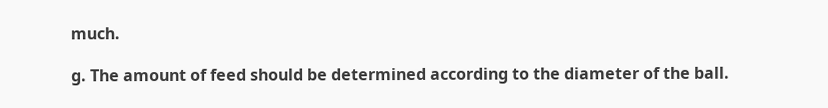much.

g. The amount of feed should be determined according to the diameter of the ball.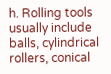h. Rolling tools usually include balls, cylindrical rollers, conical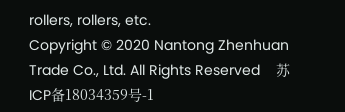rollers, rollers, etc.
Copyright © 2020 Nantong Zhenhuan Trade Co., Ltd. All Rights Reserved    苏ICP备18034359号-1